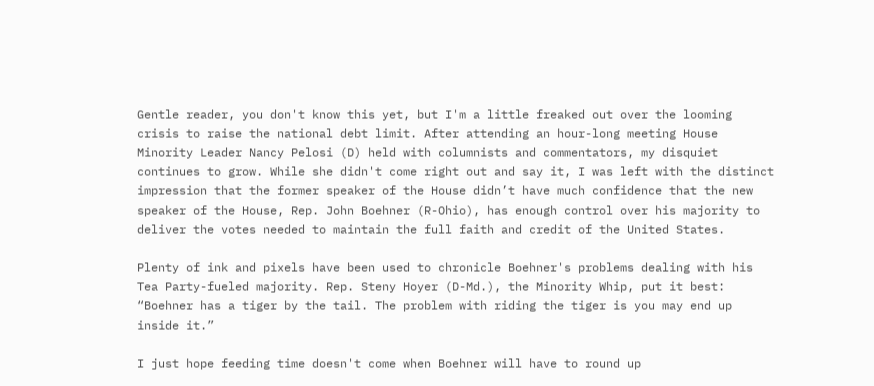Gentle reader, you don't know this yet, but I'm a little freaked out over the looming crisis to raise the national debt limit. After attending an hour-long meeting House Minority Leader Nancy Pelosi (D) held with columnists and commentators, my disquiet continues to grow. While she didn't come right out and say it, I was left with the distinct impression that the former speaker of the House didn’t have much confidence that the new speaker of the House, Rep. John Boehner (R-Ohio), has enough control over his majority to deliver the votes needed to maintain the full faith and credit of the United States.

Plenty of ink and pixels have been used to chronicle Boehner's problems dealing with his Tea Party-fueled majority. Rep. Steny Hoyer (D-Md.), the Minority Whip, put it best: “Boehner has a tiger by the tail. The problem with riding the tiger is you may end up inside it.”

I just hope feeding time doesn't come when Boehner will have to round up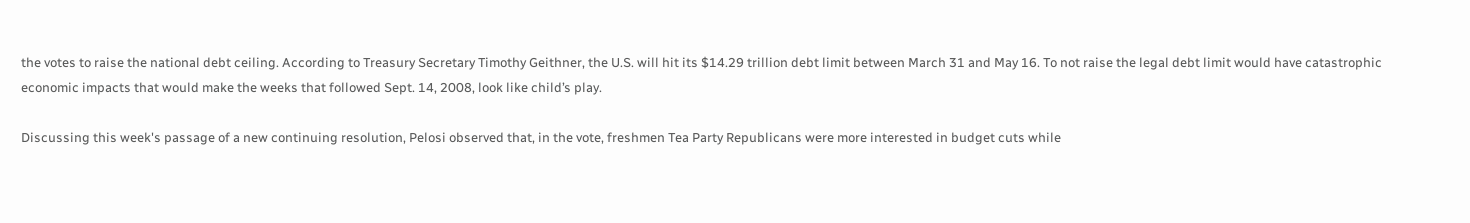the votes to raise the national debt ceiling. According to Treasury Secretary Timothy Geithner, the U.S. will hit its $14.29 trillion debt limit between March 31 and May 16. To not raise the legal debt limit would have catastrophic economic impacts that would make the weeks that followed Sept. 14, 2008, look like child’s play.

Discussing this week's passage of a new continuing resolution, Pelosi observed that, in the vote, freshmen Tea Party Republicans were more interested in budget cuts while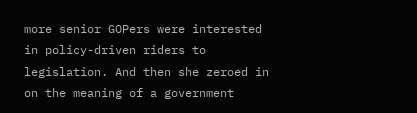more senior GOPers were interested in policy-driven riders to legislation. And then she zeroed in on the meaning of a government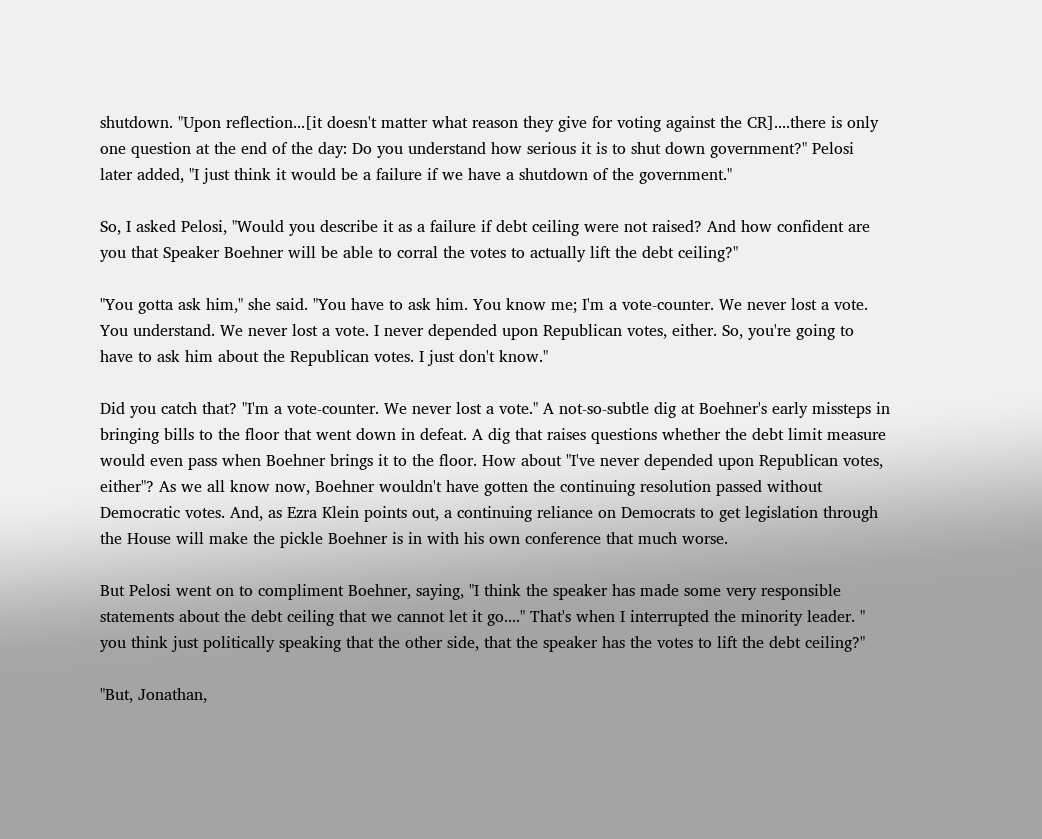shutdown. "Upon reflection...[it doesn't matter what reason they give for voting against the CR]....there is only one question at the end of the day: Do you understand how serious it is to shut down government?" Pelosi later added, "I just think it would be a failure if we have a shutdown of the government."

So, I asked Pelosi, "Would you describe it as a failure if debt ceiling were not raised? And how confident are you that Speaker Boehner will be able to corral the votes to actually lift the debt ceiling?"

"You gotta ask him," she said. "You have to ask him. You know me; I'm a vote-counter. We never lost a vote. You understand. We never lost a vote. I never depended upon Republican votes, either. So, you're going to have to ask him about the Republican votes. I just don't know."

Did you catch that? "I'm a vote-counter. We never lost a vote." A not-so-subtle dig at Boehner's early missteps in bringing bills to the floor that went down in defeat. A dig that raises questions whether the debt limit measure would even pass when Boehner brings it to the floor. How about "I've never depended upon Republican votes, either"? As we all know now, Boehner wouldn't have gotten the continuing resolution passed without Democratic votes. And, as Ezra Klein points out, a continuing reliance on Democrats to get legislation through the House will make the pickle Boehner is in with his own conference that much worse.

But Pelosi went on to compliment Boehner, saying, "I think the speaker has made some very responsible statements about the debt ceiling that we cannot let it go...." That's when I interrupted the minority leader. " you think just politically speaking that the other side, that the speaker has the votes to lift the debt ceiling?"

"But, Jonathan,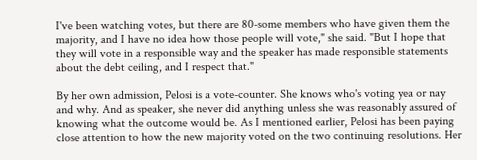I've been watching votes, but there are 80-some members who have given them the majority, and I have no idea how those people will vote," she said. "But I hope that they will vote in a responsible way and the speaker has made responsible statements about the debt ceiling, and I respect that."

By her own admission, Pelosi is a vote-counter. She knows who's voting yea or nay and why. And as speaker, she never did anything unless she was reasonably assured of knowing what the outcome would be. As I mentioned earlier, Pelosi has been paying close attention to how the new majority voted on the two continuing resolutions. Her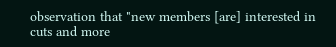observation that "new members [are] interested in cuts and more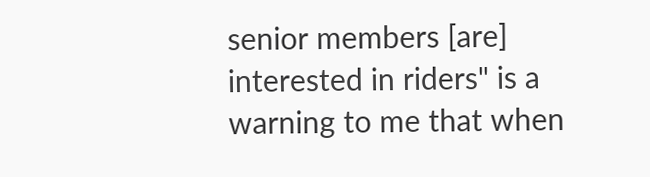senior members [are] interested in riders" is a warning to me that when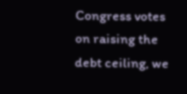Congress votes on raising the debt ceiling, we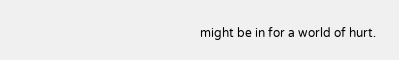might be in for a world of hurt.